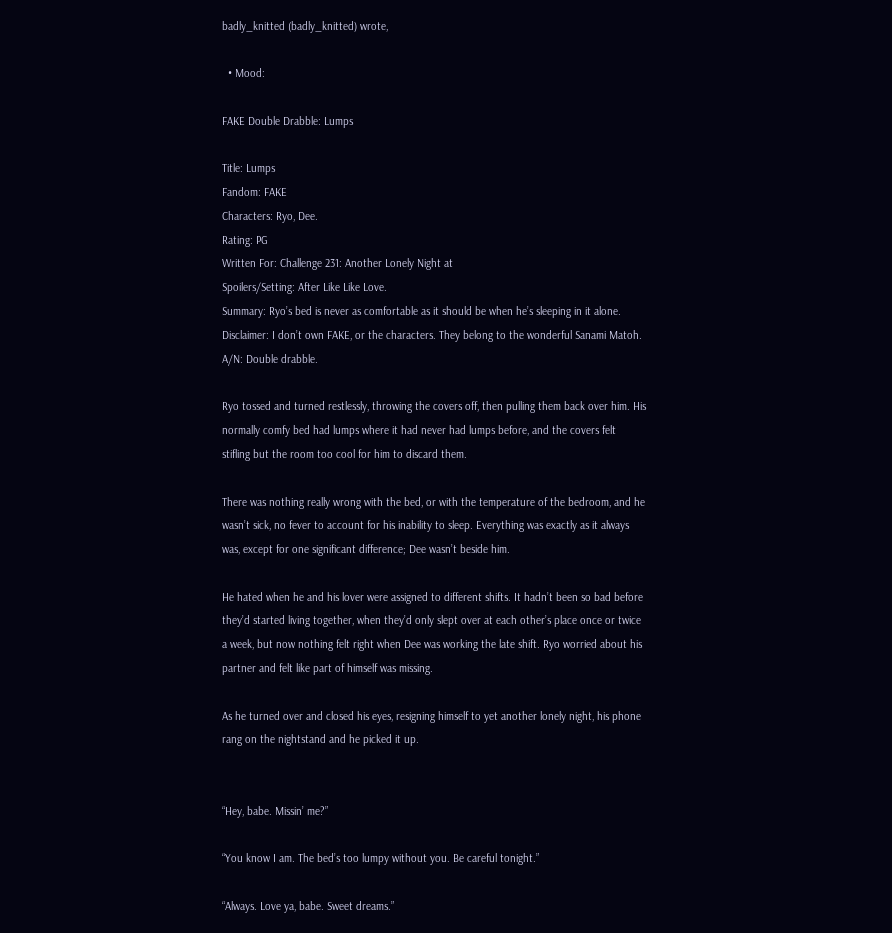badly_knitted (badly_knitted) wrote,

  • Mood:

FAKE Double Drabble: Lumps

Title: Lumps
Fandom: FAKE
Characters: Ryo, Dee.
Rating: PG
Written For: Challenge 231: Another Lonely Night at
Spoilers/Setting: After Like Like Love.
Summary: Ryo’s bed is never as comfortable as it should be when he’s sleeping in it alone.
Disclaimer: I don’t own FAKE, or the characters. They belong to the wonderful Sanami Matoh.
A/N: Double drabble.

Ryo tossed and turned restlessly, throwing the covers off, then pulling them back over him. His normally comfy bed had lumps where it had never had lumps before, and the covers felt stifling but the room too cool for him to discard them.

There was nothing really wrong with the bed, or with the temperature of the bedroom, and he wasn’t sick, no fever to account for his inability to sleep. Everything was exactly as it always was, except for one significant difference; Dee wasn’t beside him.

He hated when he and his lover were assigned to different shifts. It hadn’t been so bad before they’d started living together, when they’d only slept over at each other’s place once or twice a week, but now nothing felt right when Dee was working the late shift. Ryo worried about his partner and felt like part of himself was missing.

As he turned over and closed his eyes, resigning himself to yet another lonely night, his phone rang on the nightstand and he picked it up.


“Hey, babe. Missin’ me?”

“You know I am. The bed’s too lumpy without you. Be careful tonight.”

“Always. Love ya, babe. Sweet dreams.”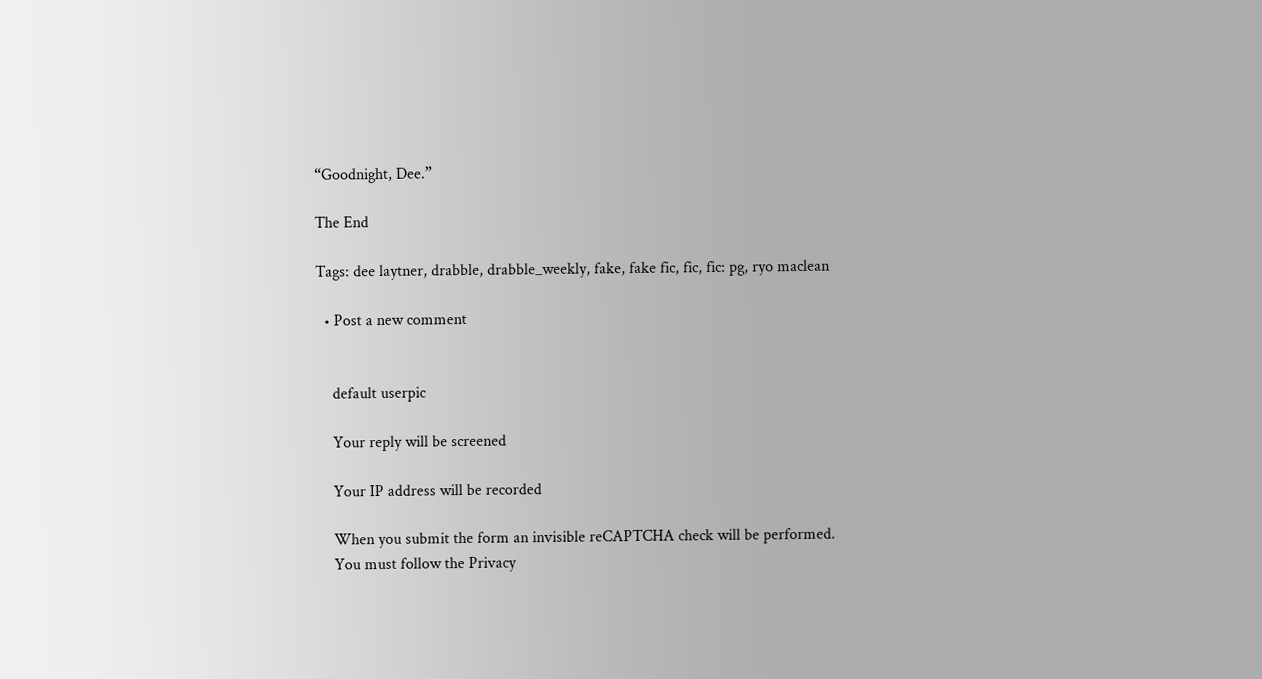“Goodnight, Dee.”

The End

Tags: dee laytner, drabble, drabble_weekly, fake, fake fic, fic, fic: pg, ryo maclean

  • Post a new comment


    default userpic

    Your reply will be screened

    Your IP address will be recorded

    When you submit the form an invisible reCAPTCHA check will be performed.
    You must follow the Privacy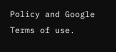Policy and Google Terms of use.